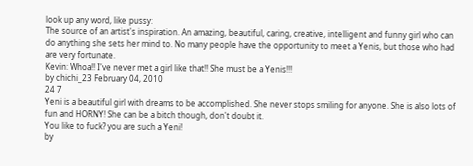look up any word, like pussy:
The source of an artist's inspiration. An amazing, beautiful, caring, creative, intelligent and funny girl who can do anything she sets her mind to. No many people have the opportunity to meet a Yenis, but those who had are very fortunate.
Kevin: Whoa!! I've never met a girl like that!! She must be a Yenis!!!
by chichi_23 February 04, 2010
24 7
Yeni is a beautiful girl with dreams to be accomplished. She never stops smiling for anyone. She is also lots of fun and HORNY! She can be a bitch though, don't doubt it.
You like to fuck? you are such a Yeni!
by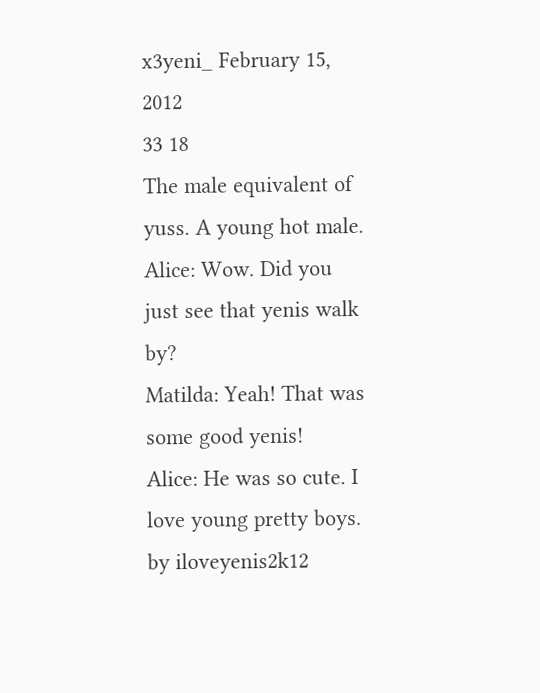x3yeni_ February 15, 2012
33 18
The male equivalent of yuss. A young hot male.
Alice: Wow. Did you just see that yenis walk by?
Matilda: Yeah! That was some good yenis!
Alice: He was so cute. I love young pretty boys.
by iloveyenis2k12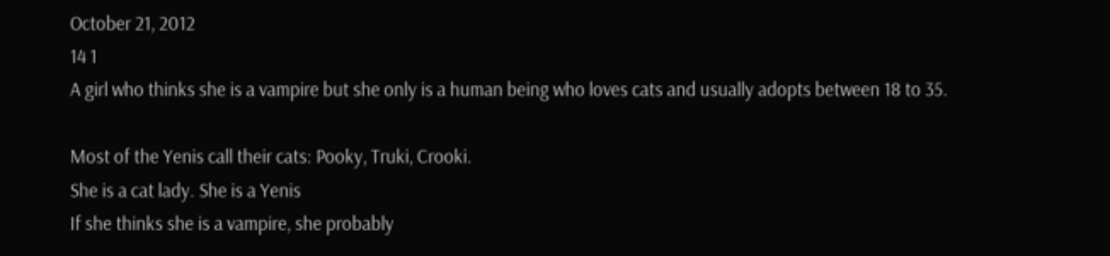October 21, 2012
14 1
A girl who thinks she is a vampire but she only is a human being who loves cats and usually adopts between 18 to 35.

Most of the Yenis call their cats: Pooky, Truki, Crooki.
She is a cat lady. She is a Yenis
If she thinks she is a vampire, she probably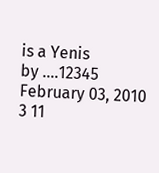is a Yenis
by ....12345 February 03, 2010
3 11